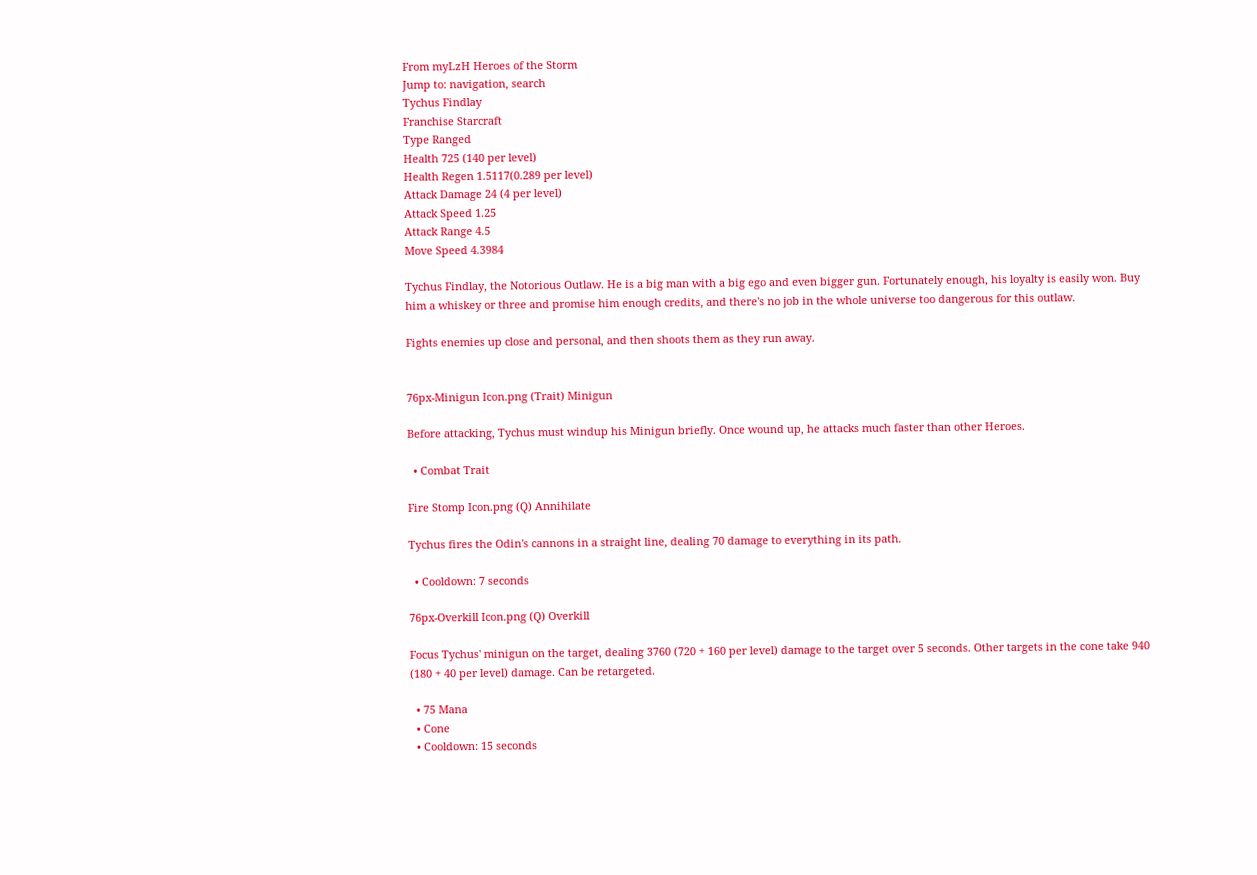From myLzH Heroes of the Storm
Jump to: navigation, search
Tychus Findlay
Franchise Starcraft
Type Ranged
Health 725 (140 per level)
Health Regen 1.5117(0.289 per level)
Attack Damage 24 (4 per level)
Attack Speed 1.25
Attack Range 4.5
Move Speed 4.3984

Tychus Findlay, the Notorious Outlaw. He is a big man with a big ego and even bigger gun. Fortunately enough, his loyalty is easily won. Buy him a whiskey or three and promise him enough credits, and there's no job in the whole universe too dangerous for this outlaw.

Fights enemies up close and personal, and then shoots them as they run away.


76px-Minigun Icon.png (Trait) Minigun

Before attacking, Tychus must windup his Minigun briefly. Once wound up, he attacks much faster than other Heroes.

  • Combat Trait

Fire Stomp Icon.png (Q) Annihilate

Tychus fires the Odin's cannons in a straight line, dealing 70 damage to everything in its path.

  • Cooldown: 7 seconds

76px-Overkill Icon.png (Q) Overkill

Focus Tychus' minigun on the target, dealing 3760 (720 + 160 per level) damage to the target over 5 seconds. Other targets in the cone take 940 (180 + 40 per level) damage. Can be retargeted.

  • 75 Mana
  • Cone
  • Cooldown: 15 seconds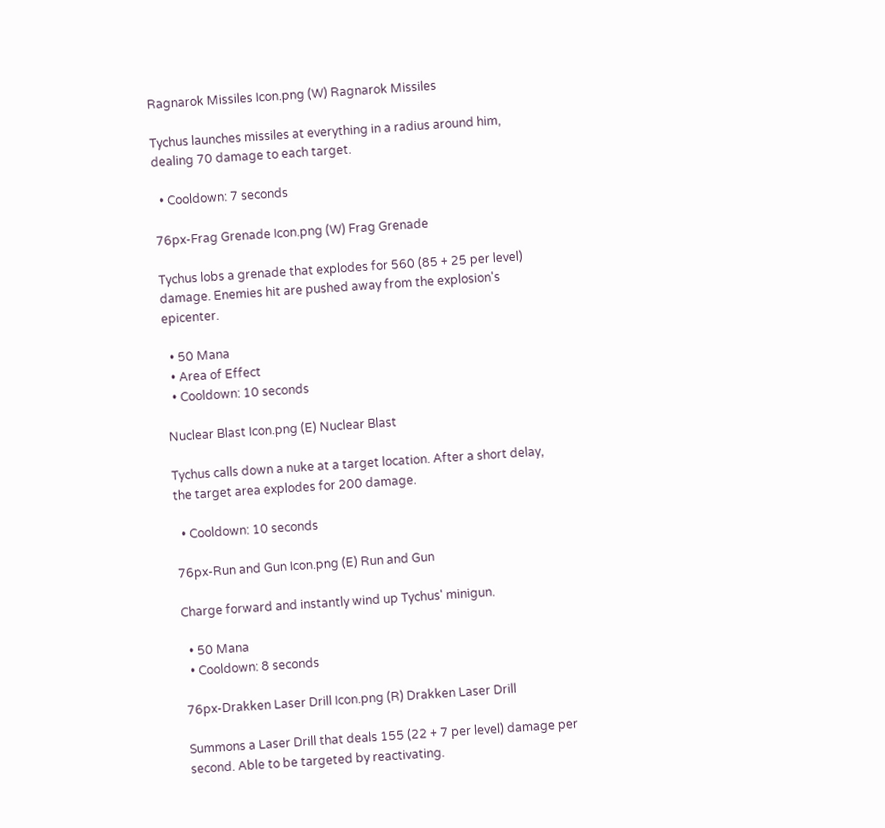Ragnarok Missiles Icon.png (W) Ragnarok Missiles

Tychus launches missiles at everything in a radius around him, dealing 70 damage to each target.

  • Cooldown: 7 seconds

76px-Frag Grenade Icon.png (W) Frag Grenade

Tychus lobs a grenade that explodes for 560 (85 + 25 per level) damage. Enemies hit are pushed away from the explosion's epicenter.

  • 50 Mana
  • Area of Effect
  • Cooldown: 10 seconds

Nuclear Blast Icon.png (E) Nuclear Blast

Tychus calls down a nuke at a target location. After a short delay, the target area explodes for 200 damage.

  • Cooldown: 10 seconds

76px-Run and Gun Icon.png (E) Run and Gun

Charge forward and instantly wind up Tychus' minigun.

  • 50 Mana
  • Cooldown: 8 seconds

76px-Drakken Laser Drill Icon.png (R) Drakken Laser Drill

Summons a Laser Drill that deals 155 (22 + 7 per level) damage per second. Able to be targeted by reactivating.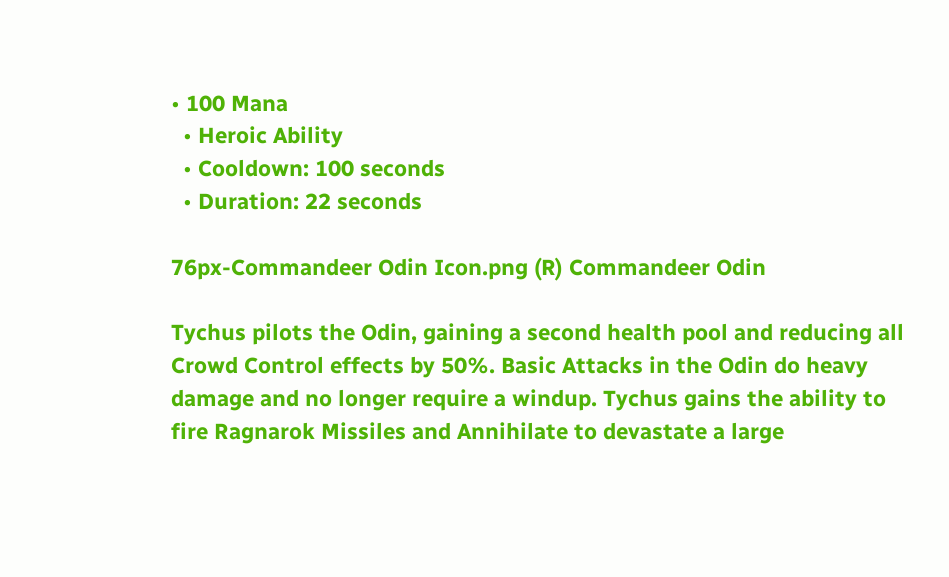• 100 Mana
  • Heroic Ability
  • Cooldown: 100 seconds
  • Duration: 22 seconds

76px-Commandeer Odin Icon.png (R) Commandeer Odin

Tychus pilots the Odin, gaining a second health pool and reducing all Crowd Control effects by 50%. Basic Attacks in the Odin do heavy damage and no longer require a windup. Tychus gains the ability to fire Ragnarok Missiles and Annihilate to devastate a large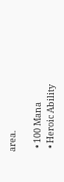area.

  • 100 Mana
  • Heroic Ability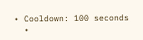• Cooldown: 100 seconds
  •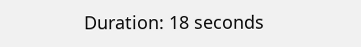Duration: 18 seconds